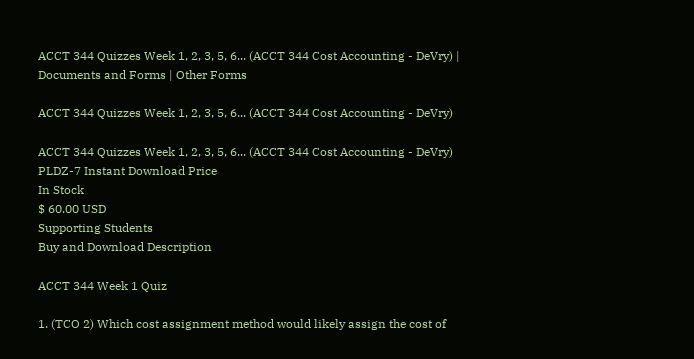ACCT 344 Quizzes Week 1, 2, 3, 5, 6... (ACCT 344 Cost Accounting - DeVry) | Documents and Forms | Other Forms

ACCT 344 Quizzes Week 1, 2, 3, 5, 6... (ACCT 344 Cost Accounting - DeVry)

ACCT 344 Quizzes Week 1, 2, 3, 5, 6... (ACCT 344 Cost Accounting - DeVry) PLDZ-7 Instant Download Price
In Stock
$ 60.00 USD
Supporting Students
Buy and Download Description

ACCT 344 Week 1 Quiz

1. (TCO 2) Which cost assignment method would likely assign the cost of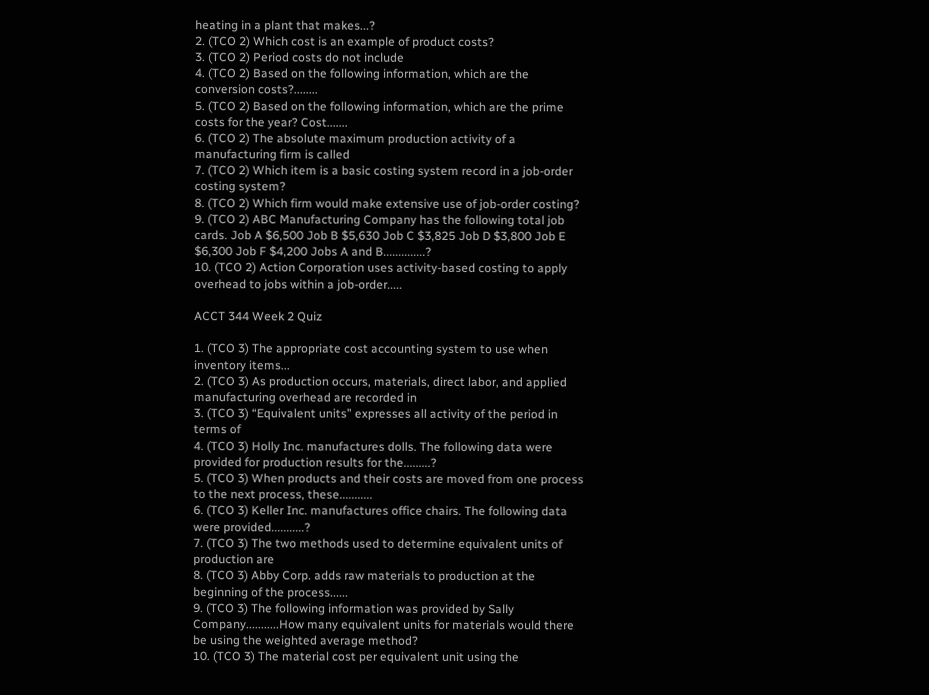heating in a plant that makes...?
2. (TCO 2) Which cost is an example of product costs?
3. (TCO 2) Period costs do not include
4. (TCO 2) Based on the following information, which are the conversion costs?........
5. (TCO 2) Based on the following information, which are the prime costs for the year? Cost.......
6. (TCO 2) The absolute maximum production activity of a manufacturing firm is called
7. (TCO 2) Which item is a basic costing system record in a job-order costing system?
8. (TCO 2) Which firm would make extensive use of job-order costing?
9. (TCO 2) ABC Manufacturing Company has the following total job cards. Job A $6,500 Job B $5,630 Job C $3,825 Job D $3,800 Job E $6,300 Job F $4,200 Jobs A and B..............?
10. (TCO 2) Action Corporation uses activity-based costing to apply overhead to jobs within a job-order.....

ACCT 344 Week 2 Quiz

1. (TCO 3) The appropriate cost accounting system to use when inventory items...
2. (TCO 3) As production occurs, materials, direct labor, and applied manufacturing overhead are recorded in
3. (TCO 3) “Equivalent units” expresses all activity of the period in terms of
4. (TCO 3) Holly Inc. manufactures dolls. The following data were provided for production results for the.........?
5. (TCO 3) When products and their costs are moved from one process to the next process, these...........
6. (TCO 3) Keller Inc. manufactures office chairs. The following data were provided...........?
7. (TCO 3) The two methods used to determine equivalent units of production are
8. (TCO 3) Abby Corp. adds raw materials to production at the beginning of the process......
9. (TCO 3) The following information was provided by Sally Company...........How many equivalent units for materials would there be using the weighted average method?
10. (TCO 3) The material cost per equivalent unit using the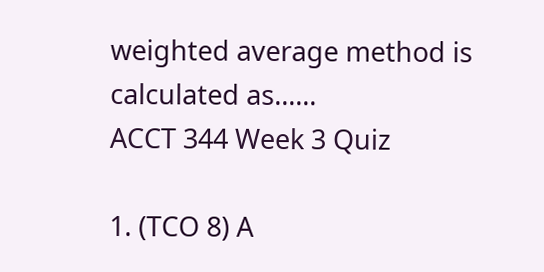weighted average method is calculated as......
ACCT 344 Week 3 Quiz

1. (TCO 8) A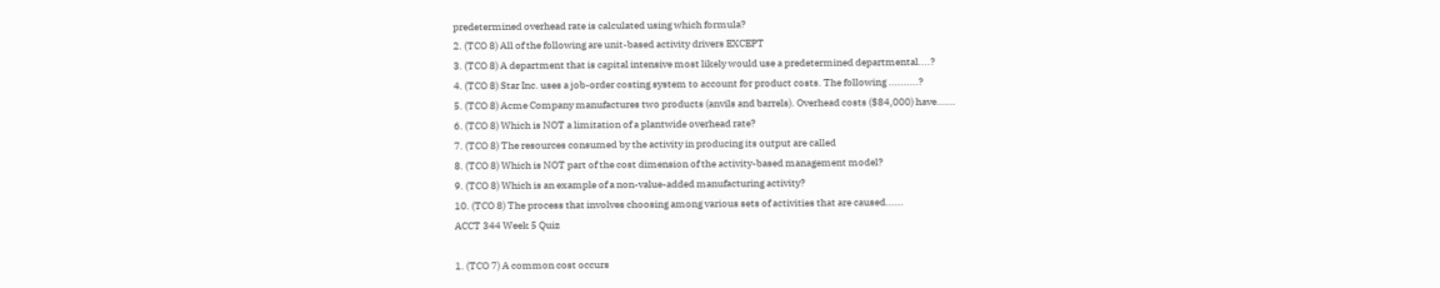predetermined overhead rate is calculated using which formula?
2. (TCO 8) All of the following are unit-based activity drivers EXCEPT
3. (TCO 8) A department that is capital intensive most likely would use a predetermined departmental....?
4. (TCO 8) Star Inc. uses a job-order costing system to account for product costs. The following ..........?
5. (TCO 8) Acme Company manufactures two products (anvils and barrels). Overhead costs ($84,000) have…….
6. (TCO 8) Which is NOT a limitation of a plantwide overhead rate?
7. (TCO 8) The resources consumed by the activity in producing its output are called
8. (TCO 8) Which is NOT part of the cost dimension of the activity-based management model?
9. (TCO 8) Which is an example of a non-value-added manufacturing activity?
10. (TCO 8) The process that involves choosing among various sets of activities that are caused......
ACCT 344 Week 5 Quiz

1. (TCO 7) A common cost occurs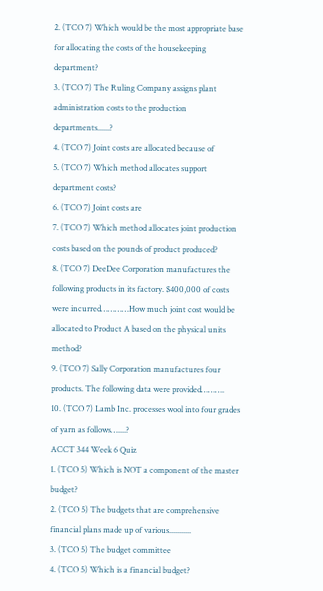2. (TCO 7) Which would be the most appropriate base for allocating the costs of the housekeeping department?
3. (TCO 7) The Ruling Company assigns plant administration costs to the production departments......?
4. (TCO 7) Joint costs are allocated because of
5. (TCO 7) Which method allocates support department costs?
6. (TCO 7) Joint costs are
7. (TCO 7) Which method allocates joint production costs based on the pounds of product produced?
8. (TCO 7) DeeDee Corporation manufactures the following products in its factory. $400,000 of costs were incurred…………How much joint cost would be allocated to Product A based on the physical units method?
9. (TCO 7) Sally Corporation manufactures four products. The following data were provided……….
10. (TCO 7) Lamb Inc. processes wool into four grades of yarn as follows…....?
ACCT 344 Week 6 Quiz
1. (TCO 5) Which is NOT a component of the master budget?
2. (TCO 5) The budgets that are comprehensive financial plans made up of various...........
3. (TCO 5) The budget committee
4. (TCO 5) Which is a financial budget?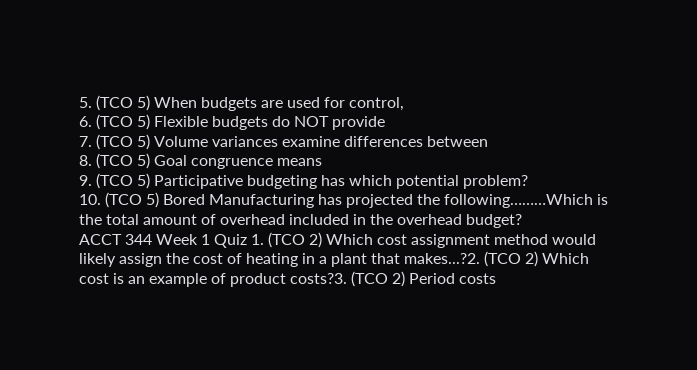5. (TCO 5) When budgets are used for control,
6. (TCO 5) Flexible budgets do NOT provide
7. (TCO 5) Volume variances examine differences between
8. (TCO 5) Goal congruence means
9. (TCO 5) Participative budgeting has which potential problem?
10. (TCO 5) Bored Manufacturing has projected the following………Which is the total amount of overhead included in the overhead budget?
ACCT 344 Week 1 Quiz 1. (TCO 2) Which cost assignment method would likely assign the cost of heating in a plant that makes...?2. (TCO 2) Which cost is an example of product costs?3. (TCO 2) Period costs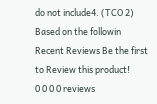do not include4. (TCO 2) Based on the followin
Recent Reviews Be the first to Review this product!
0 0 0 0 reviews